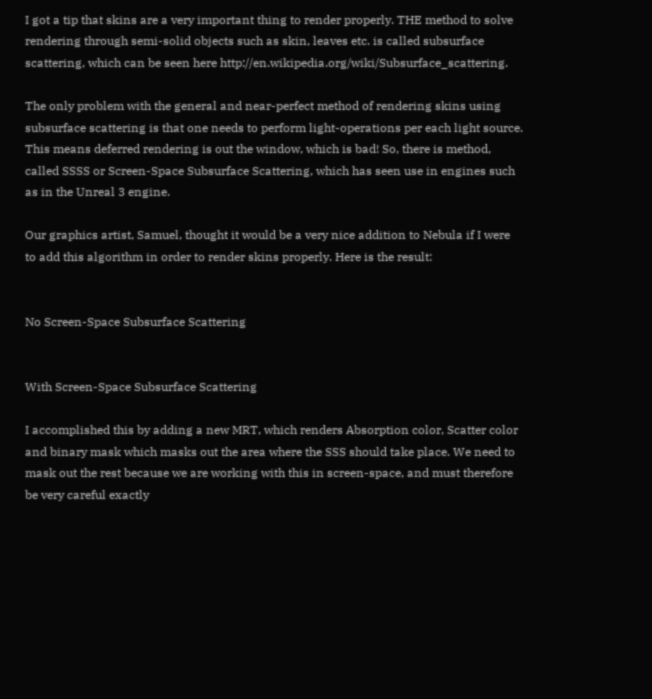I got a tip that skins are a very important thing to render properly. THE method to solve rendering through semi-solid objects such as skin, leaves etc. is called subsurface scattering, which can be seen here http://en.wikipedia.org/wiki/Subsurface_scattering.

The only problem with the general and near-perfect method of rendering skins using subsurface scattering is that one needs to perform light-operations per each light source. This means deferred rendering is out the window, which is bad! So, there is method, called SSSS or Screen-Space Subsurface Scattering, which has seen use in engines such as in the Unreal 3 engine.

Our graphics artist, Samuel, thought it would be a very nice addition to Nebula if I were to add this algorithm in order to render skins properly. Here is the result:


No Screen-Space Subsurface Scattering


With Screen-Space Subsurface Scattering

I accomplished this by adding a new MRT, which renders Absorption color, Scatter color and binary mask which masks out the area where the SSS should take place. We need to mask out the rest because we are working with this in screen-space, and must therefore be very careful exactly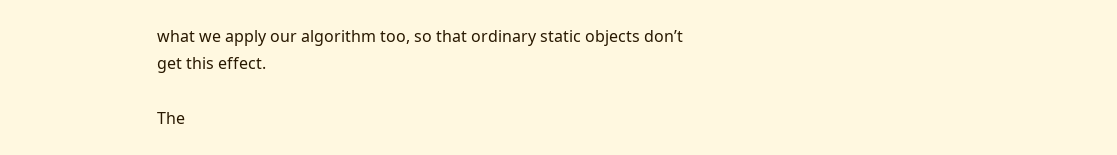what we apply our algorithm too, so that ordinary static objects don’t get this effect.

The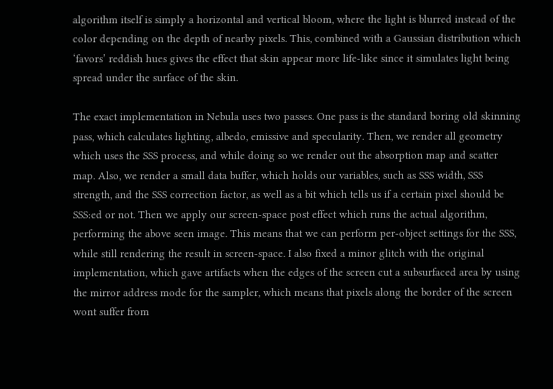algorithm itself is simply a horizontal and vertical bloom, where the light is blurred instead of the color depending on the depth of nearby pixels. This, combined with a Gaussian distribution which ‘favors’ reddish hues gives the effect that skin appear more life-like since it simulates light being spread under the surface of the skin.

The exact implementation in Nebula uses two passes. One pass is the standard boring old skinning pass, which calculates lighting, albedo, emissive and specularity. Then, we render all geometry which uses the SSS process, and while doing so we render out the absorption map and scatter map. Also, we render a small data buffer, which holds our variables, such as SSS width, SSS strength, and the SSS correction factor, as well as a bit which tells us if a certain pixel should be SSS:ed or not. Then we apply our screen-space post effect which runs the actual algorithm, performing the above seen image. This means that we can perform per-object settings for the SSS, while still rendering the result in screen-space. I also fixed a minor glitch with the original implementation, which gave artifacts when the edges of the screen cut a subsurfaced area by using the mirror address mode for the sampler, which means that pixels along the border of the screen wont suffer from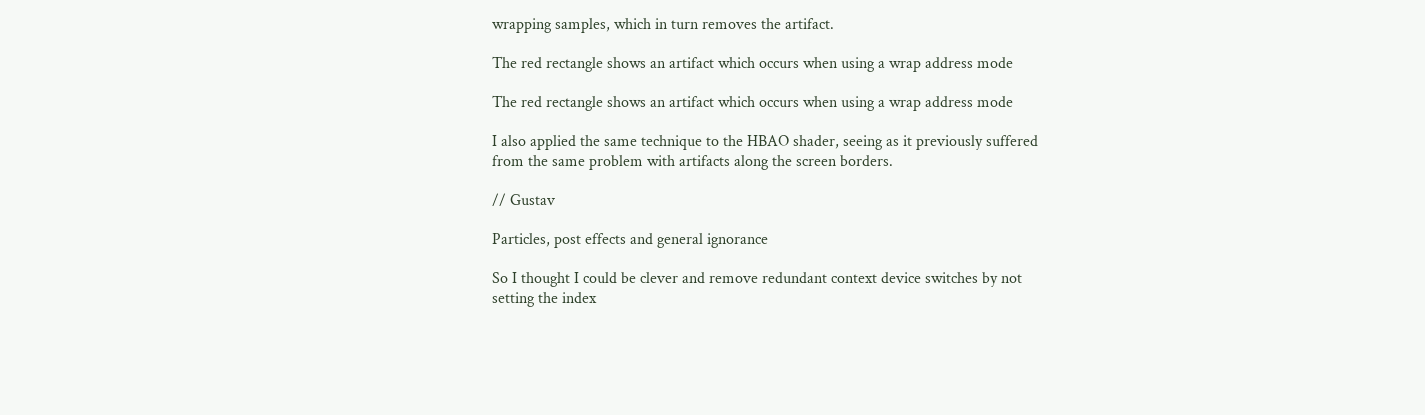wrapping samples, which in turn removes the artifact.

The red rectangle shows an artifact which occurs when using a wrap address mode

The red rectangle shows an artifact which occurs when using a wrap address mode

I also applied the same technique to the HBAO shader, seeing as it previously suffered from the same problem with artifacts along the screen borders.

// Gustav

Particles, post effects and general ignorance

So I thought I could be clever and remove redundant context device switches by not setting the index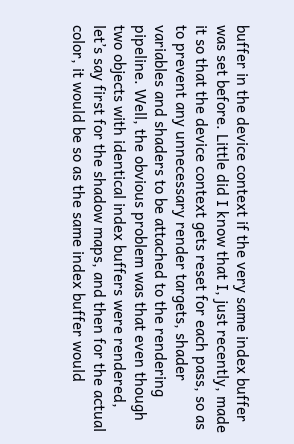buffer in the device context if the very same index buffer was set before. Little did I know that I, just recently, made it so that the device context gets reset for each pass, so as to prevent any unnecessary render targets, shader variables and shaders to be attached to the rendering pipeline. Well, the obvious problem was that even though two objects with identical index buffers were rendered, let’s say first for the shadow maps, and then for the actual color, it would be so as the same index buffer would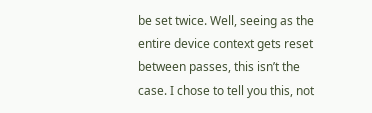be set twice. Well, seeing as the entire device context gets reset between passes, this isn’t the case. I chose to tell you this, not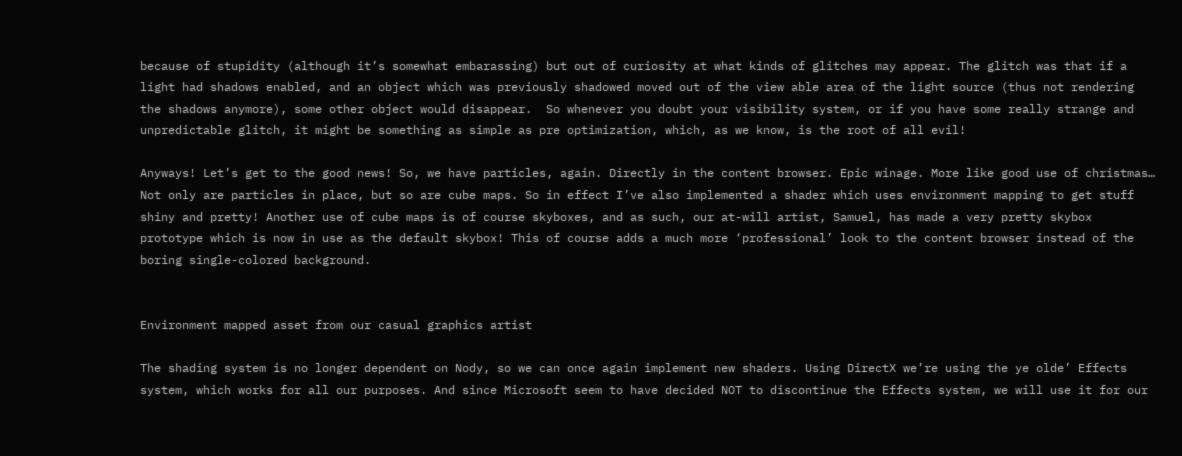because of stupidity (although it’s somewhat embarassing) but out of curiosity at what kinds of glitches may appear. The glitch was that if a light had shadows enabled, and an object which was previously shadowed moved out of the view able area of the light source (thus not rendering the shadows anymore), some other object would disappear.  So whenever you doubt your visibility system, or if you have some really strange and unpredictable glitch, it might be something as simple as pre optimization, which, as we know, is the root of all evil!

Anyways! Let’s get to the good news! So, we have particles, again. Directly in the content browser. Epic winage. More like good use of christmas… Not only are particles in place, but so are cube maps. So in effect I’ve also implemented a shader which uses environment mapping to get stuff shiny and pretty! Another use of cube maps is of course skyboxes, and as such, our at-will artist, Samuel, has made a very pretty skybox prototype which is now in use as the default skybox! This of course adds a much more ‘professional’ look to the content browser instead of the boring single-colored background.


Environment mapped asset from our casual graphics artist

The shading system is no longer dependent on Nody, so we can once again implement new shaders. Using DirectX we’re using the ye olde’ Effects system, which works for all our purposes. And since Microsoft seem to have decided NOT to discontinue the Effects system, we will use it for our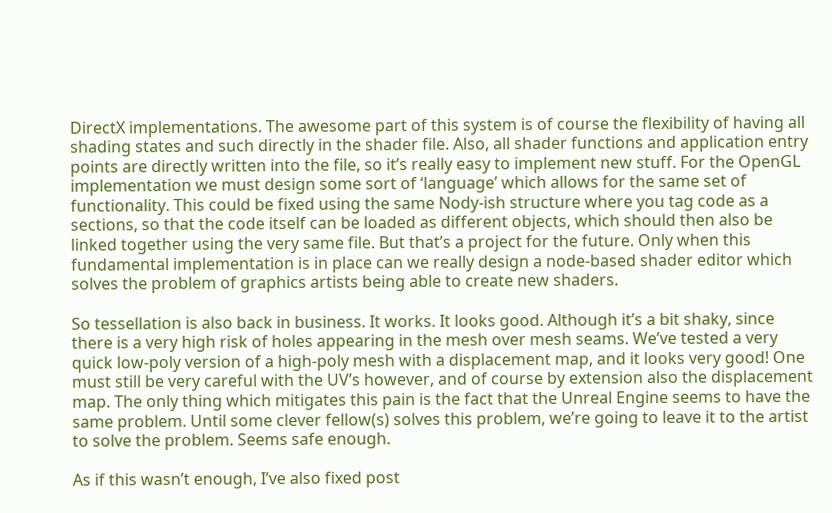DirectX implementations. The awesome part of this system is of course the flexibility of having all shading states and such directly in the shader file. Also, all shader functions and application entry points are directly written into the file, so it’s really easy to implement new stuff. For the OpenGL implementation we must design some sort of ‘language’ which allows for the same set of functionality. This could be fixed using the same Nody-ish structure where you tag code as a sections, so that the code itself can be loaded as different objects, which should then also be linked together using the very same file. But that’s a project for the future. Only when this fundamental implementation is in place can we really design a node-based shader editor which solves the problem of graphics artists being able to create new shaders.

So tessellation is also back in business. It works. It looks good. Although it’s a bit shaky, since there is a very high risk of holes appearing in the mesh over mesh seams. We’ve tested a very quick low-poly version of a high-poly mesh with a displacement map, and it looks very good! One must still be very careful with the UV’s however, and of course by extension also the displacement map. The only thing which mitigates this pain is the fact that the Unreal Engine seems to have the same problem. Until some clever fellow(s) solves this problem, we’re going to leave it to the artist to solve the problem. Seems safe enough.

As if this wasn’t enough, I’ve also fixed post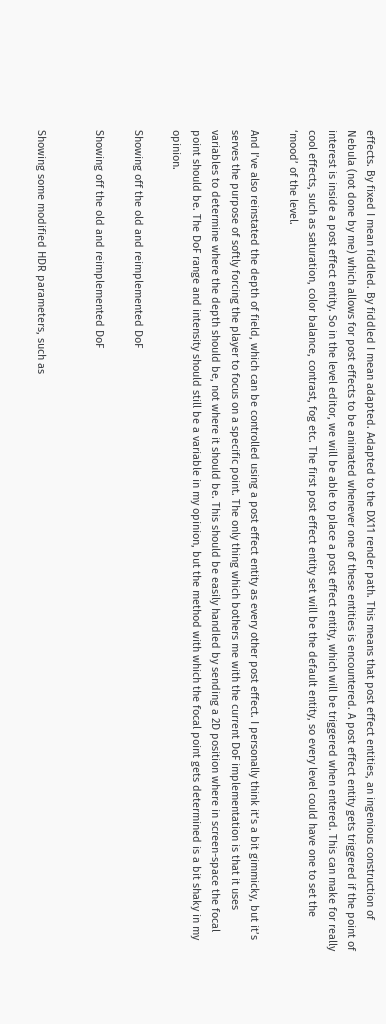effects. By fixed I mean fiddled. By fiddled I mean adapted. Adapted to the DX11 render path. This means that post effect entities, an ingenious construction of Nebula (not done by me) which allows for post effects to be animated whenever one of these entities is encountered. A post effect entity gets triggered if the point of interest is inside a post effect entity. So in the level editor, we will be able to place a post effect entity, which will be triggered when entered. This can make for really cool effects, such as saturation, color balance, contrast, fog etc. The first post effect entity set will be the default entity, so every level could have one to set the ‘mood’ of the level.

And I’ve also reinstated the depth of field, which can be controlled using a post effect entity as every other post effect. I personally think it’s a bit gimmicky, but it’s serves the purpose of softly forcing the player to focus on a specific point. The only thing which bothers me with the current DoF implementation is that it uses variables to determine where the depth should be, not where it should be. This should be easily handled by sending a 2D position where in screen-space the focal point should be. The DoF range and intensity should still be a variable in my opinion, but the method with which the focal point gets determined is a bit shaky in my opinion.

Showing off the old and reimplemented DoF

Showing off the old and reimplemented DoF


Showing some modified HDR parameters, such as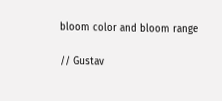bloom color and bloom range

// Gustav